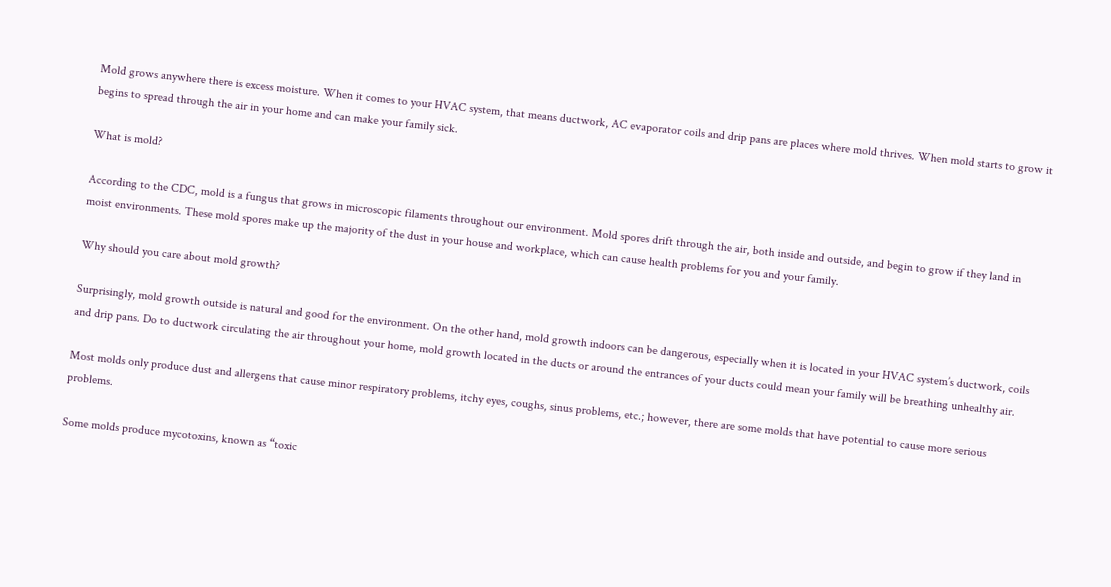Mold grows anywhere there is excess moisture. When it comes to your HVAC system, that means ductwork, AC evaporator coils and drip pans are places where mold thrives. When mold starts to grow it begins to spread through the air in your home and can make your family sick.

What is mold?

According to the CDC, mold is a fungus that grows in microscopic filaments throughout our environment. Mold spores drift through the air, both inside and outside, and begin to grow if they land in moist environments. These mold spores make up the majority of the dust in your house and workplace, which can cause health problems for you and your family.

Why should you care about mold growth?

Surprisingly, mold growth outside is natural and good for the environment. On the other hand, mold growth indoors can be dangerous, especially when it is located in your HVAC system’s ductwork, coils and drip pans. Do to ductwork circulating the air throughout your home, mold growth located in the ducts or around the entrances of your ducts could mean your family will be breathing unhealthy air.

Most molds only produce dust and allergens that cause minor respiratory problems, itchy eyes, coughs, sinus problems, etc.; however, there are some molds that have potential to cause more serious problems.

Some molds produce mycotoxins, known as “toxic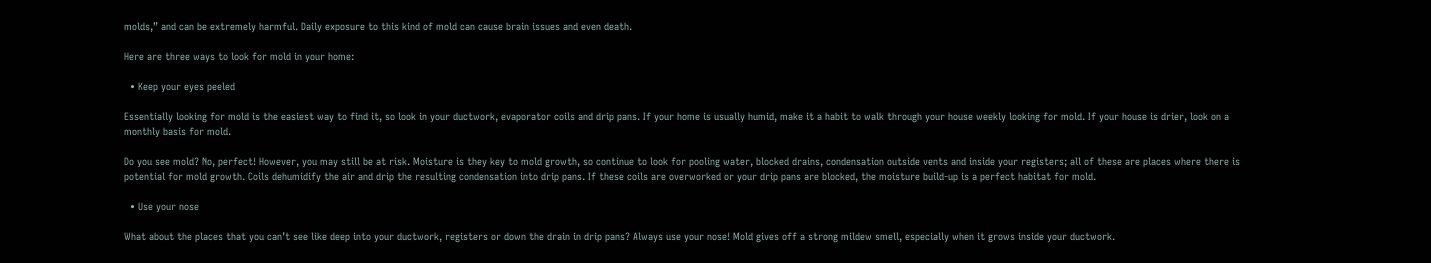molds,” and can be extremely harmful. Daily exposure to this kind of mold can cause brain issues and even death.

Here are three ways to look for mold in your home:

  • Keep your eyes peeled

Essentially looking for mold is the easiest way to find it, so look in your ductwork, evaporator coils and drip pans. If your home is usually humid, make it a habit to walk through your house weekly looking for mold. If your house is drier, look on a monthly basis for mold.

Do you see mold? No, perfect! However, you may still be at risk. Moisture is they key to mold growth, so continue to look for pooling water, blocked drains, condensation outside vents and inside your registers; all of these are places where there is potential for mold growth. Coils dehumidify the air and drip the resulting condensation into drip pans. If these coils are overworked or your drip pans are blocked, the moisture build-up is a perfect habitat for mold.

  • Use your nose

What about the places that you can’t see like deep into your ductwork, registers or down the drain in drip pans? Always use your nose! Mold gives off a strong mildew smell, especially when it grows inside your ductwork.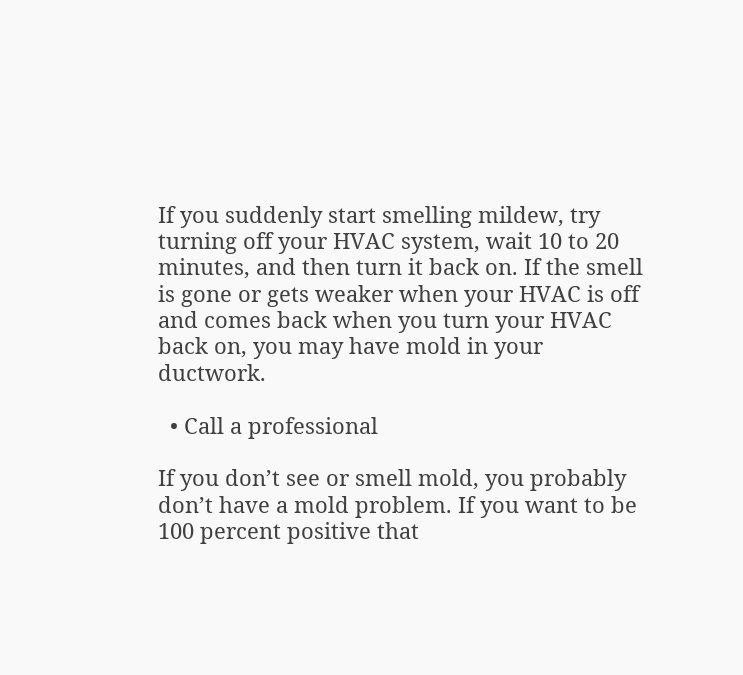If you suddenly start smelling mildew, try turning off your HVAC system, wait 10 to 20 minutes, and then turn it back on. If the smell is gone or gets weaker when your HVAC is off and comes back when you turn your HVAC back on, you may have mold in your ductwork.

  • Call a professional

If you don’t see or smell mold, you probably don’t have a mold problem. If you want to be 100 percent positive that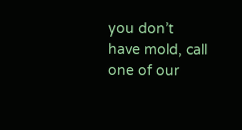you don’t have mold, call one of our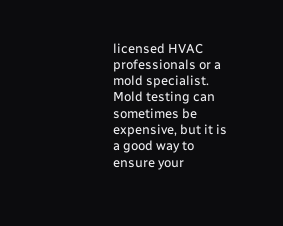licensed HVAC professionals or a mold specialist. Mold testing can sometimes be expensive, but it is a good way to ensure your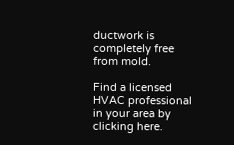ductwork is completely free from mold.

Find a licensed HVAC professional in your area by clicking here.